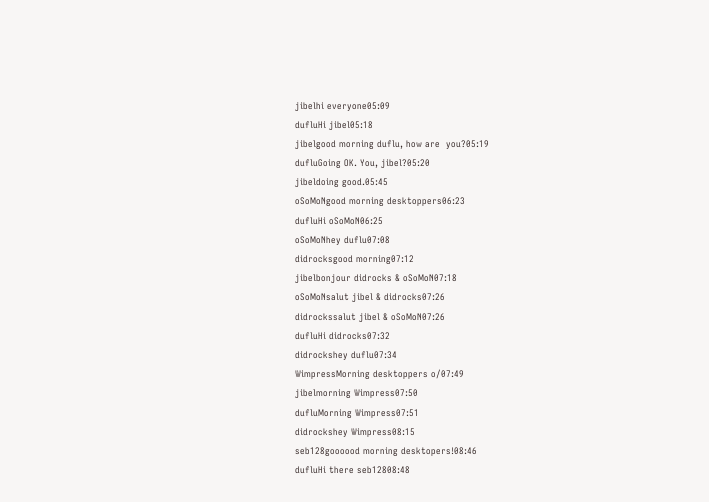jibelhi everyone05:09
dufluHi jibel05:18
jibelgood morning duflu, how are  you?05:19
dufluGoing OK. You, jibel?05:20
jibeldoing good.05:45
oSoMoNgood morning desktoppers06:23
dufluHi oSoMoN06:25
oSoMoNhey duflu07:08
didrocksgood morning07:12
jibelbonjour didrocks & oSoMoN07:18
oSoMoNsalut jibel & didrocks07:26
didrockssalut jibel & oSoMoN07:26
dufluHi didrocks07:32
didrockshey duflu07:34
WimpressMorning desktoppers o/07:49
jibelmorning Wimpress07:50
dufluMorning Wimpress07:51
didrockshey Wimpress08:15
seb128goooood morning desktopers!08:46
dufluHi there seb12808:48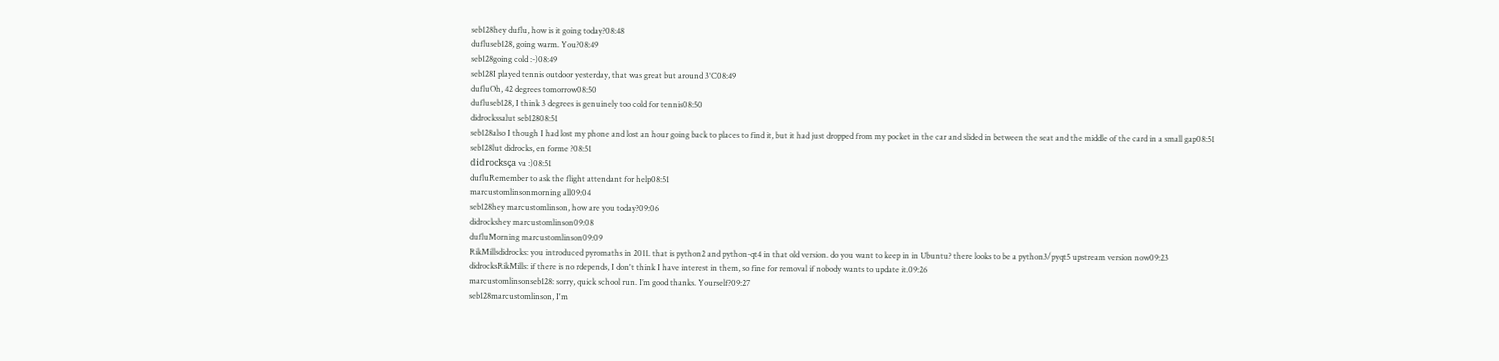seb128hey duflu, how is it going today?08:48
dufluseb128, going warm. You?08:49
seb128going cold :-)08:49
seb128I played tennis outdoor yesterday, that was great but around 3°C08:49
dufluOh, 42 degrees tomorrow08:50
dufluseb128, I think 3 degrees is genuinely too cold for tennis08:50
didrockssalut seb12808:51
seb128also I though I had lost my phone and lost an hour going back to places to find it, but it had just dropped from my pocket in the car and slided in between the seat and the middle of the card in a small gap08:51
seb128lut didrocks, en forme ?08:51
didrocksça va :)08:51
dufluRemember to ask the flight attendant for help08:51
marcustomlinsonmorning all09:04
seb128hey marcustomlinson, how are you today?09:06
didrockshey marcustomlinson09:08
dufluMorning marcustomlinson09:09
RikMillsdidrocks: you introduced pyromaths in 2011. that is python2 and python-qt4 in that old version. do you want to keep in in Ubuntu? there looks to be a python3/pyqt5 upstream version now09:23
didrocksRikMills: if there is no rdepends, I don't think I have interest in them, so fine for removal if nobody wants to update it.09:26
marcustomlinsonseb128: sorry, quick school run. I’m good thanks. Yourself?09:27
seb128marcustomlinson, I'm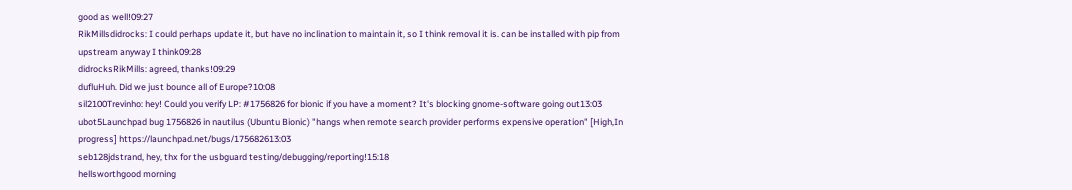good as well!09:27
RikMillsdidrocks: I could perhaps update it, but have no inclination to maintain it, so I think removal it is. can be installed with pip from upstream anyway I think09:28
didrocksRikMills: agreed, thanks!09:29
dufluHuh. Did we just bounce all of Europe?10:08
sil2100Trevinho: hey! Could you verify LP: #1756826 for bionic if you have a moment? It's blocking gnome-software going out13:03
ubot5Launchpad bug 1756826 in nautilus (Ubuntu Bionic) "hangs when remote search provider performs expensive operation" [High,In progress] https://launchpad.net/bugs/175682613:03
seb128jdstrand, hey, thx for the usbguard testing/debugging/reporting!15:18
hellsworthgood morning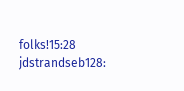folks!15:28
jdstrandseb128: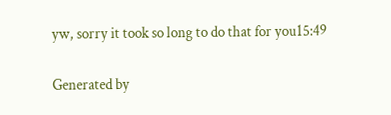yw, sorry it took so long to do that for you15:49

Generated by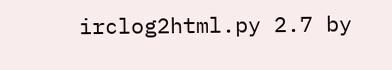irclog2html.py 2.7 by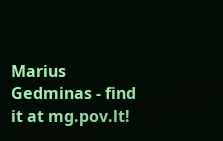Marius Gedminas - find it at mg.pov.lt!